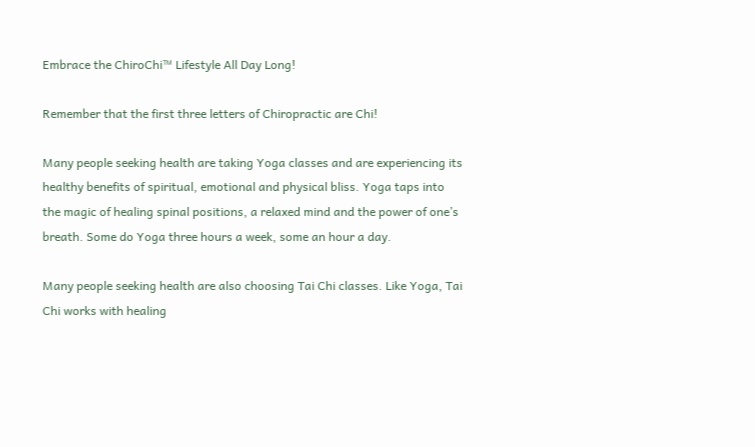Embrace the ChiroChi™ Lifestyle All Day Long!

Remember that the first three letters of Chiropractic are Chi!

Many people seeking health are taking Yoga classes and are experiencing its healthy benefits of spiritual, emotional and physical bliss. Yoga taps into the magic of healing spinal positions, a relaxed mind and the power of one’s breath. Some do Yoga three hours a week, some an hour a day.

Many people seeking health are also choosing Tai Chi classes. Like Yoga, Tai Chi works with healing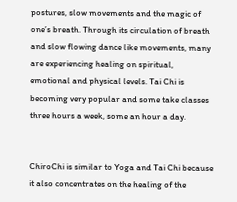postures, slow movements and the magic of one’s breath. Through its circulation of breath and slow flowing dance like movements, many are experiencing healing on spiritual, emotional and physical levels. Tai Chi is becoming very popular and some take classes three hours a week, some an hour a day.


ChiroChi is similar to Yoga and Tai Chi because it also concentrates on the healing of the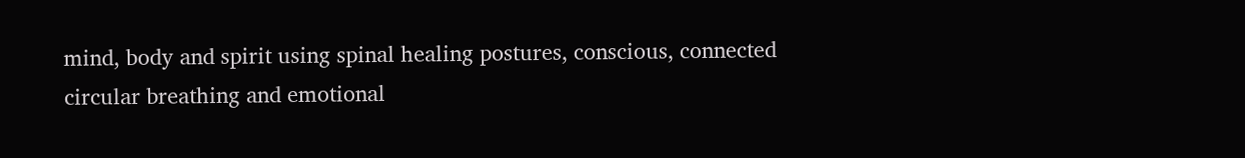mind, body and spirit using spinal healing postures, conscious, connected circular breathing and emotional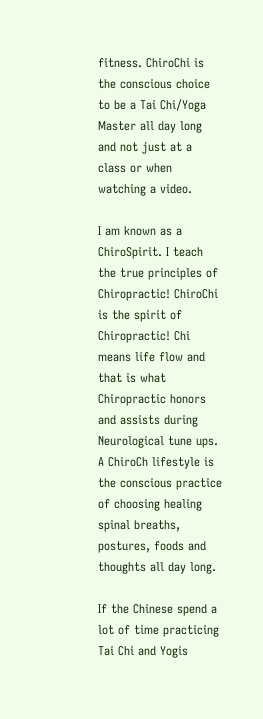fitness. ChiroChi is the conscious choice to be a Tai Chi/Yoga Master all day long and not just at a class or when watching a video.

I am known as a ChiroSpirit. I teach the true principles of Chiropractic! ChiroChi is the spirit of Chiropractic! Chi means life flow and that is what Chiropractic honors and assists during Neurological tune ups. A ChiroCh lifestyle is the conscious practice of choosing healing spinal breaths, postures, foods and thoughts all day long.

If the Chinese spend a lot of time practicing Tai Chi and Yogis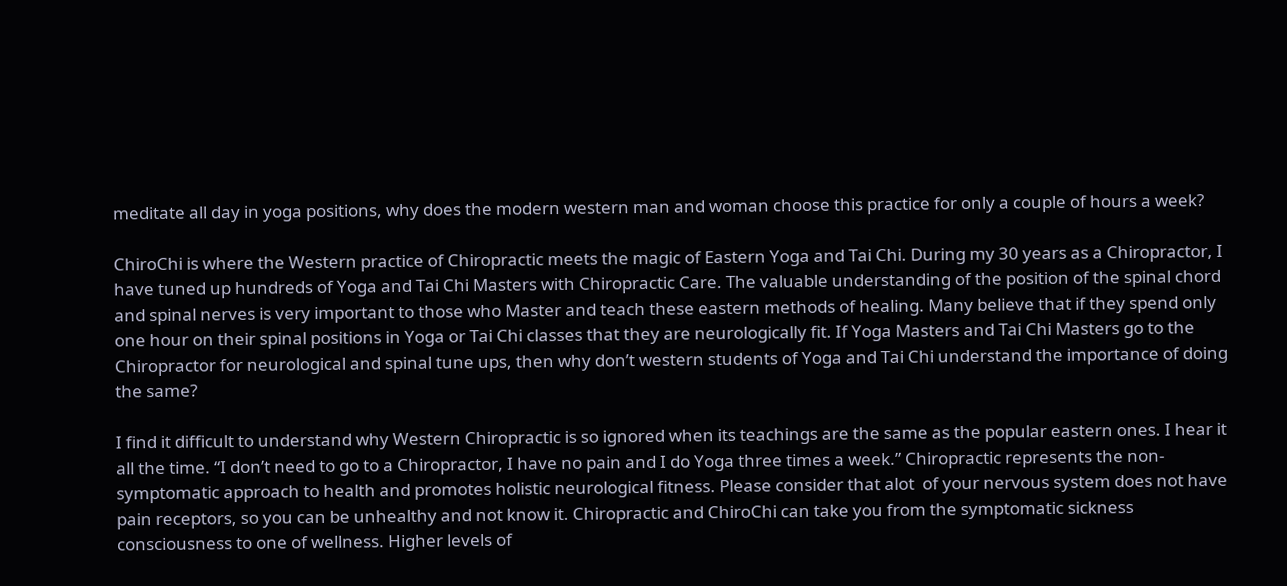meditate all day in yoga positions, why does the modern western man and woman choose this practice for only a couple of hours a week?

ChiroChi is where the Western practice of Chiropractic meets the magic of Eastern Yoga and Tai Chi. During my 30 years as a Chiropractor, I have tuned up hundreds of Yoga and Tai Chi Masters with Chiropractic Care. The valuable understanding of the position of the spinal chord and spinal nerves is very important to those who Master and teach these eastern methods of healing. Many believe that if they spend only one hour on their spinal positions in Yoga or Tai Chi classes that they are neurologically fit. If Yoga Masters and Tai Chi Masters go to the Chiropractor for neurological and spinal tune ups, then why don’t western students of Yoga and Tai Chi understand the importance of doing the same?

I find it difficult to understand why Western Chiropractic is so ignored when its teachings are the same as the popular eastern ones. I hear it all the time. “I don’t need to go to a Chiropractor, I have no pain and I do Yoga three times a week.” Chiropractic represents the non-symptomatic approach to health and promotes holistic neurological fitness. Please consider that alot  of your nervous system does not have pain receptors, so you can be unhealthy and not know it. Chiropractic and ChiroChi can take you from the symptomatic sickness consciousness to one of wellness. Higher levels of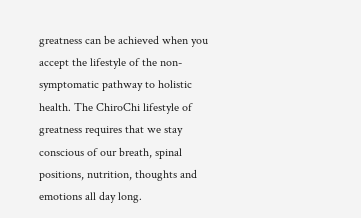greatness can be achieved when you accept the lifestyle of the non-symptomatic pathway to holistic health. The ChiroChi lifestyle of greatness requires that we stay conscious of our breath, spinal positions, nutrition, thoughts and emotions all day long.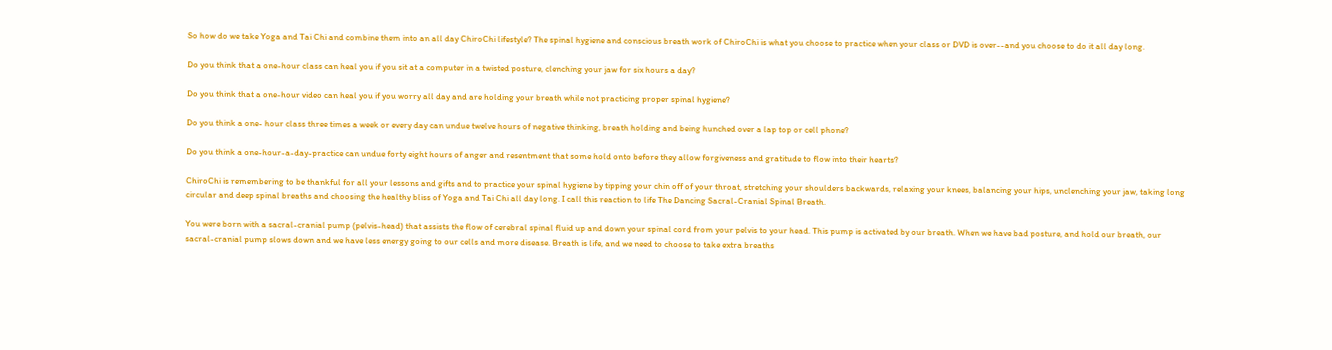So how do we take Yoga and Tai Chi and combine them into an all day ChiroChi lifestyle? The spinal hygiene and conscious breath work of ChiroChi is what you choose to practice when your class or DVD is over--and you choose to do it all day long.

Do you think that a one-hour class can heal you if you sit at a computer in a twisted posture, clenching your jaw for six hours a day?

Do you think that a one-hour video can heal you if you worry all day and are holding your breath while not practicing proper spinal hygiene?

Do you think a one- hour class three times a week or every day can undue twelve hours of negative thinking, breath holding and being hunched over a lap top or cell phone?

Do you think a one-hour-a-day-practice can undue forty eight hours of anger and resentment that some hold onto before they allow forgiveness and gratitude to flow into their hearts?

ChiroChi is remembering to be thankful for all your lessons and gifts and to practice your spinal hygiene by tipping your chin off of your throat, stretching your shoulders backwards, relaxing your knees, balancing your hips, unclenching your jaw, taking long circular and deep spinal breaths and choosing the healthy bliss of Yoga and Tai Chi all day long. I call this reaction to life The Dancing Sacral-Cranial Spinal Breath.

You were born with a sacral-cranial pump (pelvis-head) that assists the flow of cerebral spinal fluid up and down your spinal cord from your pelvis to your head. This pump is activated by our breath. When we have bad posture, and hold our breath, our sacral-cranial pump slows down and we have less energy going to our cells and more disease. Breath is life, and we need to choose to take extra breaths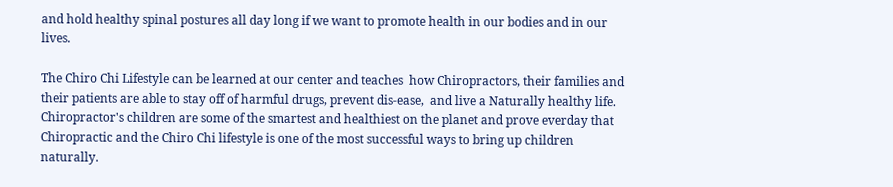and hold healthy spinal postures all day long if we want to promote health in our bodies and in our lives.

The Chiro Chi Lifestyle can be learned at our center and teaches  how Chiropractors, their families and their patients are able to stay off of harmful drugs, prevent dis-ease,  and live a Naturally healthy life. Chiropractor's children are some of the smartest and healthiest on the planet and prove everday that Chiropractic and the Chiro Chi lifestyle is one of the most successful ways to bring up children naturally.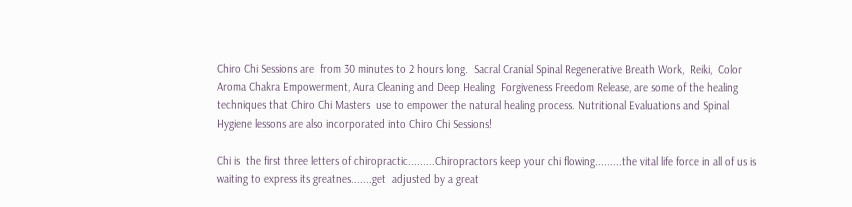Chiro Chi Sessions are  from 30 minutes to 2 hours long.  Sacral Cranial Spinal Regenerative Breath Work,  Reiki,  Color Aroma Chakra Empowerment, Aura Cleaning and Deep Healing  Forgiveness Freedom Release, are some of the healing techniques that Chiro Chi Masters  use to empower the natural healing process. Nutritional Evaluations and Spinal Hygiene lessons are also incorporated into Chiro Chi Sessions!

Chi is  the first three letters of chiropractic.........Chiropractors keep your chi flowing.........the vital life force in all of us is waiting to express its greatnes.......get  adjusted by a great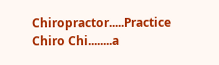Chiropractor.....Practice Chiro Chi........a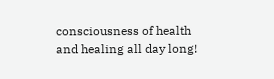consciousness of health and healing all day long!